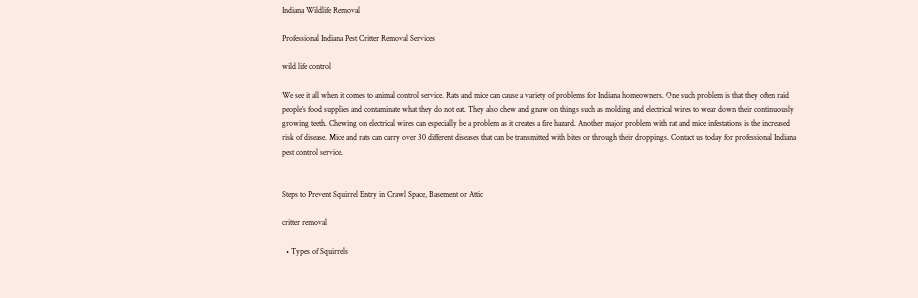Indiana Wildlife Removal

Professional Indiana Pest Critter Removal Services

wild life control

We see it all when it comes to animal control service. Rats and mice can cause a variety of problems for Indiana homeowners. One such problem is that they often raid people’s food supplies and contaminate what they do not eat. They also chew and gnaw on things such as molding and electrical wires to wear down their continuously growing teeth. Chewing on electrical wires can especially be a problem as it creates a fire hazard. Another major problem with rat and mice infestations is the increased risk of disease. Mice and rats can carry over 30 different diseases that can be transmitted with bites or through their droppings. Contact us today for professional Indiana pest control service.


Steps to Prevent Squirrel Entry in Crawl Space, Basement or Attic

critter removal

  • Types of Squirrels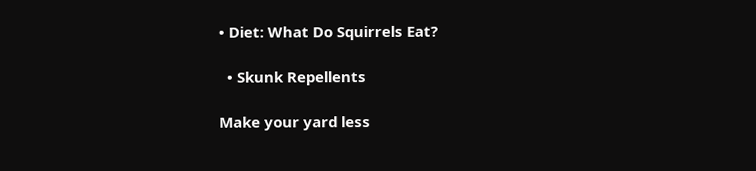• Diet: What Do Squirrels Eat?

  • Skunk Repellents

Make your yard less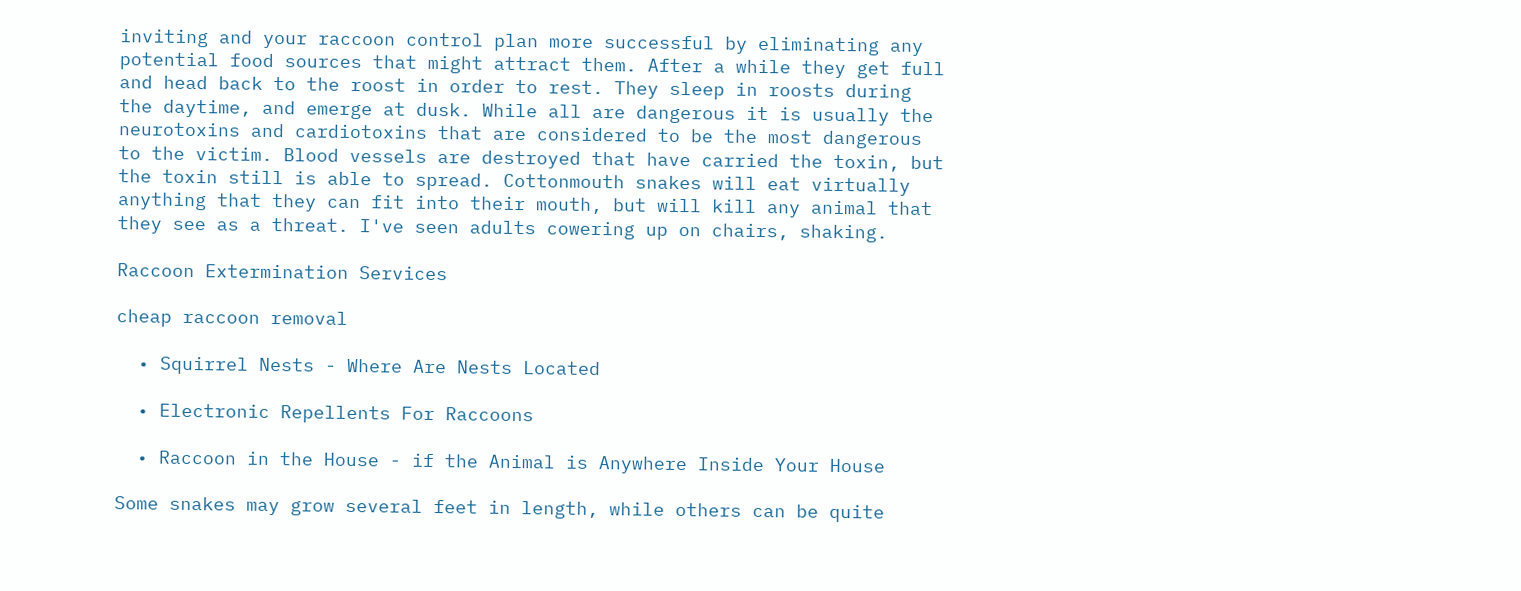inviting and your raccoon control plan more successful by eliminating any potential food sources that might attract them. After a while they get full and head back to the roost in order to rest. They sleep in roosts during the daytime, and emerge at dusk. While all are dangerous it is usually the neurotoxins and cardiotoxins that are considered to be the most dangerous to the victim. Blood vessels are destroyed that have carried the toxin, but the toxin still is able to spread. Cottonmouth snakes will eat virtually anything that they can fit into their mouth, but will kill any animal that they see as a threat. I've seen adults cowering up on chairs, shaking.

Raccoon Extermination Services

cheap raccoon removal

  • Squirrel Nests - Where Are Nests Located

  • Electronic Repellents For Raccoons

  • Raccoon in the House - if the Animal is Anywhere Inside Your House

Some snakes may grow several feet in length, while others can be quite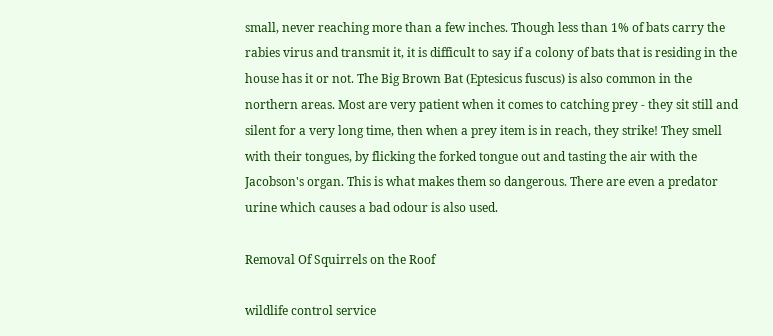small, never reaching more than a few inches. Though less than 1% of bats carry the rabies virus and transmit it, it is difficult to say if a colony of bats that is residing in the house has it or not. The Big Brown Bat (Eptesicus fuscus) is also common in the northern areas. Most are very patient when it comes to catching prey - they sit still and silent for a very long time, then when a prey item is in reach, they strike! They smell with their tongues, by flicking the forked tongue out and tasting the air with the Jacobson's organ. This is what makes them so dangerous. There are even a predator urine which causes a bad odour is also used.

Removal Of Squirrels on the Roof

wildlife control service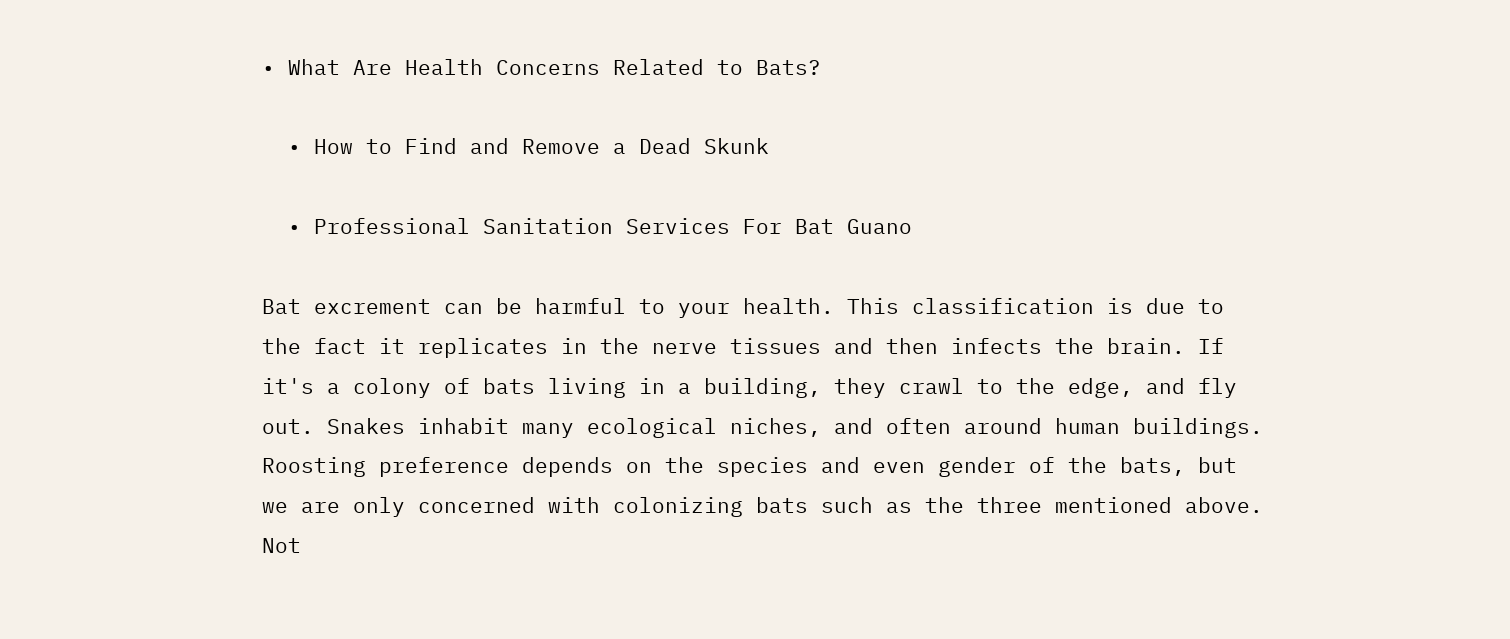• What Are Health Concerns Related to Bats?

  • How to Find and Remove a Dead Skunk

  • Professional Sanitation Services For Bat Guano

Bat excrement can be harmful to your health. This classification is due to the fact it replicates in the nerve tissues and then infects the brain. If it's a colony of bats living in a building, they crawl to the edge, and fly out. Snakes inhabit many ecological niches, and often around human buildings. Roosting preference depends on the species and even gender of the bats, but we are only concerned with colonizing bats such as the three mentioned above. Not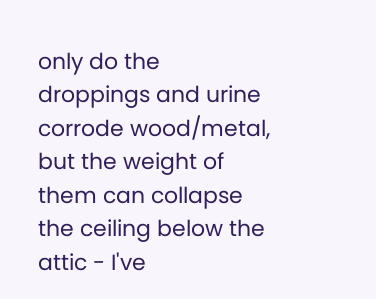only do the droppings and urine corrode wood/metal, but the weight of them can collapse the ceiling below the attic - I've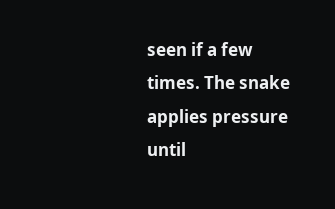seen if a few times. The snake applies pressure until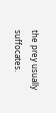the prey usually suffocates.